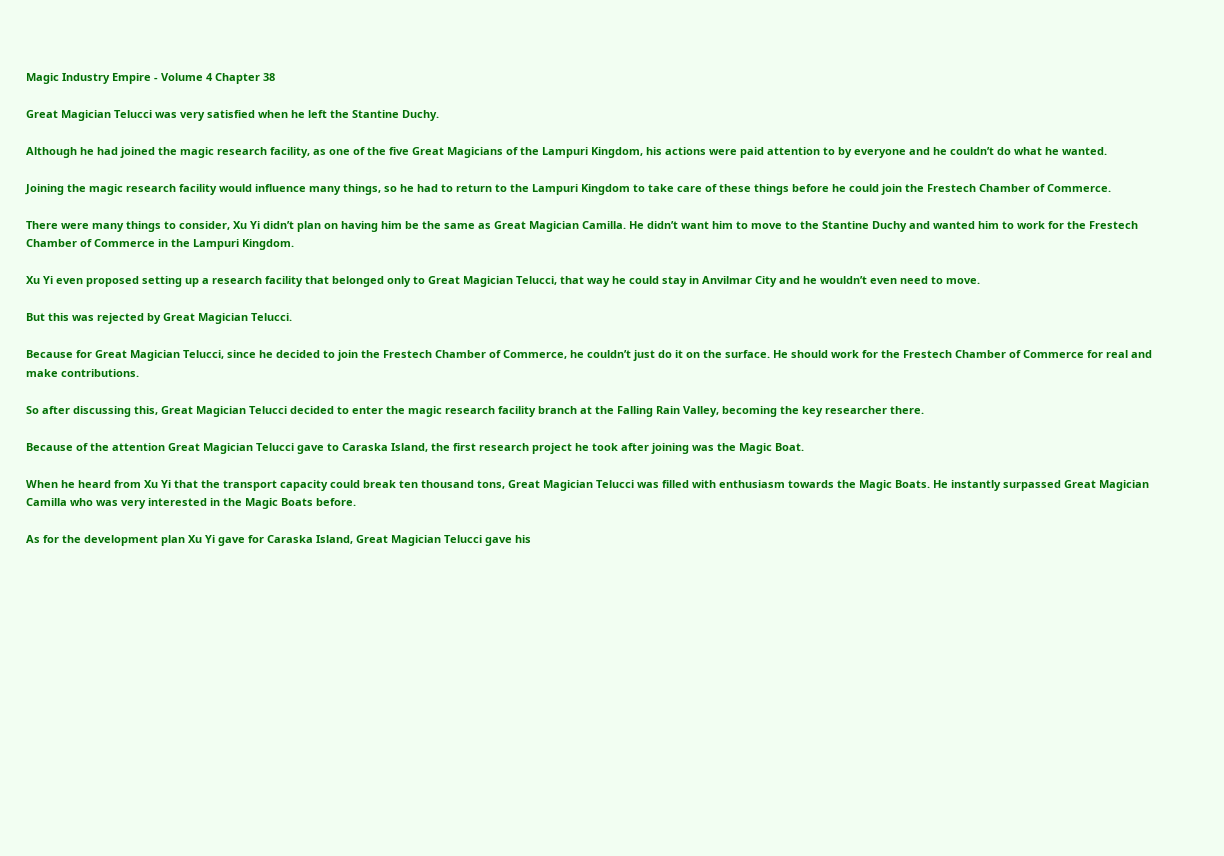Magic Industry Empire - Volume 4 Chapter 38

Great Magician Telucci was very satisfied when he left the Stantine Duchy.

Although he had joined the magic research facility, as one of the five Great Magicians of the Lampuri Kingdom, his actions were paid attention to by everyone and he couldn’t do what he wanted.

Joining the magic research facility would influence many things, so he had to return to the Lampuri Kingdom to take care of these things before he could join the Frestech Chamber of Commerce.

There were many things to consider, Xu Yi didn’t plan on having him be the same as Great Magician Camilla. He didn’t want him to move to the Stantine Duchy and wanted him to work for the Frestech Chamber of Commerce in the Lampuri Kingdom.

Xu Yi even proposed setting up a research facility that belonged only to Great Magician Telucci, that way he could stay in Anvilmar City and he wouldn’t even need to move.

But this was rejected by Great Magician Telucci.

Because for Great Magician Telucci, since he decided to join the Frestech Chamber of Commerce, he couldn’t just do it on the surface. He should work for the Frestech Chamber of Commerce for real and make contributions.

So after discussing this, Great Magician Telucci decided to enter the magic research facility branch at the Falling Rain Valley, becoming the key researcher there.

Because of the attention Great Magician Telucci gave to Caraska Island, the first research project he took after joining was the Magic Boat.

When he heard from Xu Yi that the transport capacity could break ten thousand tons, Great Magician Telucci was filled with enthusiasm towards the Magic Boats. He instantly surpassed Great Magician Camilla who was very interested in the Magic Boats before.

As for the development plan Xu Yi gave for Caraska Island, Great Magician Telucci gave his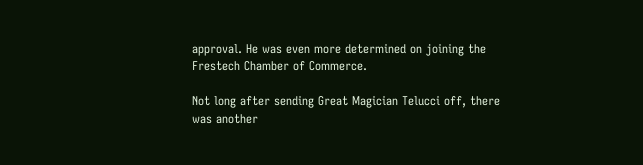approval. He was even more determined on joining the Frestech Chamber of Commerce.

Not long after sending Great Magician Telucci off, there was another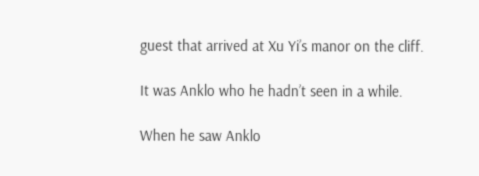guest that arrived at Xu Yi’s manor on the cliff.

It was Anklo who he hadn’t seen in a while.

When he saw Anklo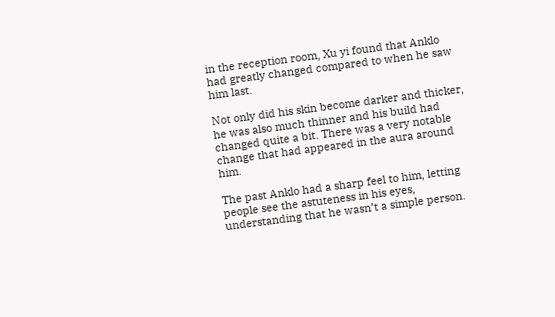in the reception room, Xu yi found that Anklo had greatly changed compared to when he saw him last.

Not only did his skin become darker and thicker, he was also much thinner and his build had changed quite a bit. There was a very notable change that had appeared in the aura around him.

The past Anklo had a sharp feel to him, letting people see the astuteness in his eyes, understanding that he wasn’t a simple person.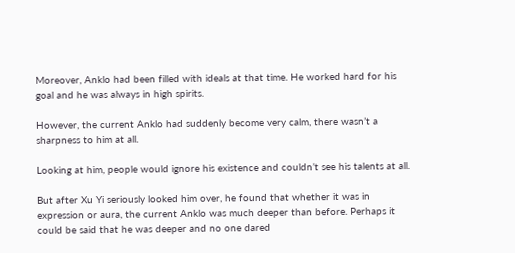Moreover, Anklo had been filled with ideals at that time. He worked hard for his goal and he was always in high spirits.

However, the current Anklo had suddenly become very calm, there wasn’t a sharpness to him at all.

Looking at him, people would ignore his existence and couldn’t see his talents at all.

But after Xu Yi seriously looked him over, he found that whether it was in expression or aura, the current Anklo was much deeper than before. Perhaps it could be said that he was deeper and no one dared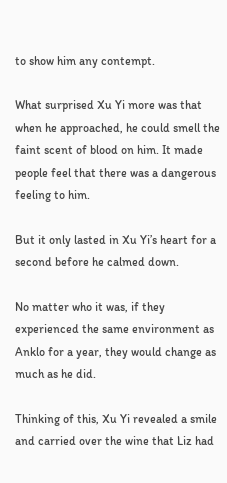to show him any contempt.

What surprised Xu Yi more was that when he approached, he could smell the faint scent of blood on him. It made people feel that there was a dangerous feeling to him.

But it only lasted in Xu Yi’s heart for a second before he calmed down.

No matter who it was, if they experienced the same environment as Anklo for a year, they would change as much as he did.

Thinking of this, Xu Yi revealed a smile and carried over the wine that Liz had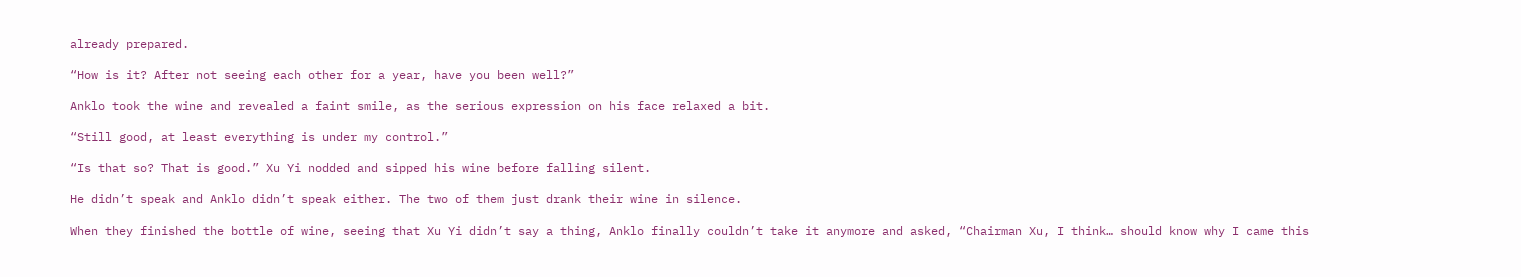already prepared.

“How is it? After not seeing each other for a year, have you been well?”

Anklo took the wine and revealed a faint smile, as the serious expression on his face relaxed a bit.

“Still good, at least everything is under my control.”

“Is that so? That is good.” Xu Yi nodded and sipped his wine before falling silent.

He didn’t speak and Anklo didn’t speak either. The two of them just drank their wine in silence.

When they finished the bottle of wine, seeing that Xu Yi didn’t say a thing, Anklo finally couldn’t take it anymore and asked, “Chairman Xu, I think… should know why I came this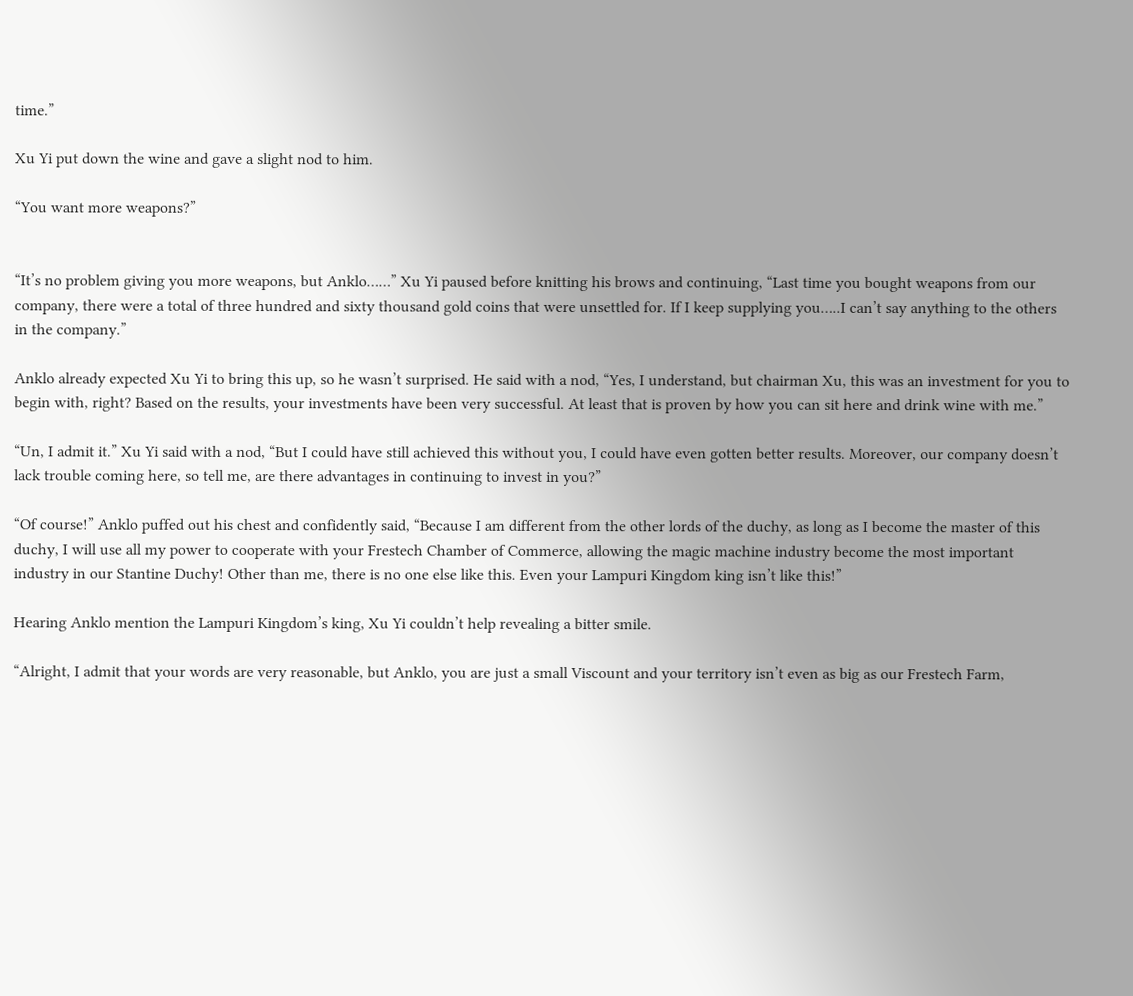time.”

Xu Yi put down the wine and gave a slight nod to him.

“You want more weapons?”


“It’s no problem giving you more weapons, but Anklo……” Xu Yi paused before knitting his brows and continuing, “Last time you bought weapons from our company, there were a total of three hundred and sixty thousand gold coins that were unsettled for. If I keep supplying you…..I can’t say anything to the others in the company.”

Anklo already expected Xu Yi to bring this up, so he wasn’t surprised. He said with a nod, “Yes, I understand, but chairman Xu, this was an investment for you to begin with, right? Based on the results, your investments have been very successful. At least that is proven by how you can sit here and drink wine with me.”

“Un, I admit it.” Xu Yi said with a nod, “But I could have still achieved this without you, I could have even gotten better results. Moreover, our company doesn’t lack trouble coming here, so tell me, are there advantages in continuing to invest in you?”

“Of course!” Anklo puffed out his chest and confidently said, “Because I am different from the other lords of the duchy, as long as I become the master of this duchy, I will use all my power to cooperate with your Frestech Chamber of Commerce, allowing the magic machine industry become the most important industry in our Stantine Duchy! Other than me, there is no one else like this. Even your Lampuri Kingdom king isn’t like this!”

Hearing Anklo mention the Lampuri Kingdom’s king, Xu Yi couldn’t help revealing a bitter smile.

“Alright, I admit that your words are very reasonable, but Anklo, you are just a small Viscount and your territory isn’t even as big as our Frestech Farm,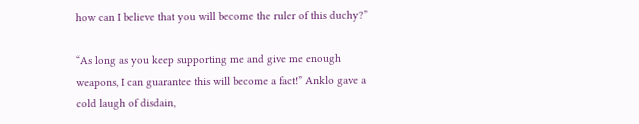how can I believe that you will become the ruler of this duchy?”

“As long as you keep supporting me and give me enough weapons, I can guarantee this will become a fact!” Anklo gave a cold laugh of disdain,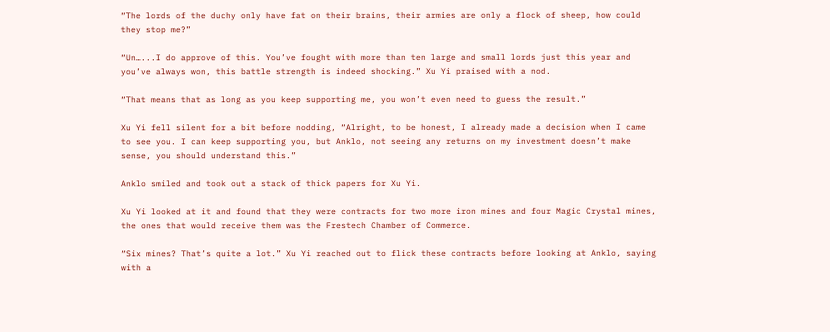“The lords of the duchy only have fat on their brains, their armies are only a flock of sheep, how could they stop me?”

“Un…...I do approve of this. You’ve fought with more than ten large and small lords just this year and you’ve always won, this battle strength is indeed shocking.” Xu Yi praised with a nod.

“That means that as long as you keep supporting me, you won’t even need to guess the result.”

Xu Yi fell silent for a bit before nodding, “Alright, to be honest, I already made a decision when I came to see you. I can keep supporting you, but Anklo, not seeing any returns on my investment doesn’t make sense, you should understand this.”

Anklo smiled and took out a stack of thick papers for Xu Yi.

Xu Yi looked at it and found that they were contracts for two more iron mines and four Magic Crystal mines, the ones that would receive them was the Frestech Chamber of Commerce.

“Six mines? That’s quite a lot.” Xu Yi reached out to flick these contracts before looking at Anklo, saying with a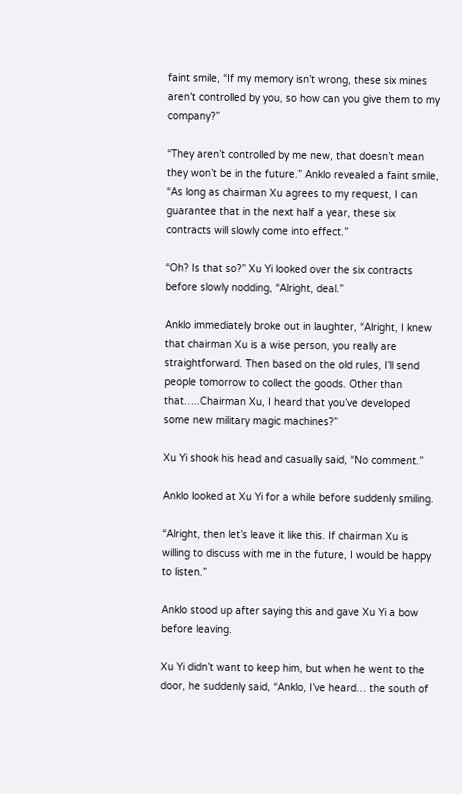faint smile, “If my memory isn’t wrong, these six mines aren’t controlled by you, so how can you give them to my company?”

“They aren’t controlled by me new, that doesn’t mean they won’t be in the future.” Anklo revealed a faint smile, “As long as chairman Xu agrees to my request, I can guarantee that in the next half a year, these six contracts will slowly come into effect.”

“Oh? Is that so?” Xu Yi looked over the six contracts before slowly nodding, “Alright, deal.”

Anklo immediately broke out in laughter, “Alright, I knew that chairman Xu is a wise person, you really are straightforward. Then based on the old rules, I’ll send people tomorrow to collect the goods. Other than that…..Chairman Xu, I heard that you’ve developed some new military magic machines?”

Xu Yi shook his head and casually said, “No comment.”

Anklo looked at Xu Yi for a while before suddenly smiling.

“Alright, then let’s leave it like this. If chairman Xu is willing to discuss with me in the future, I would be happy to listen.”

Anklo stood up after saying this and gave Xu Yi a bow before leaving.

Xu Yi didn’t want to keep him, but when he went to the door, he suddenly said, “Anklo, I’ve heard… the south of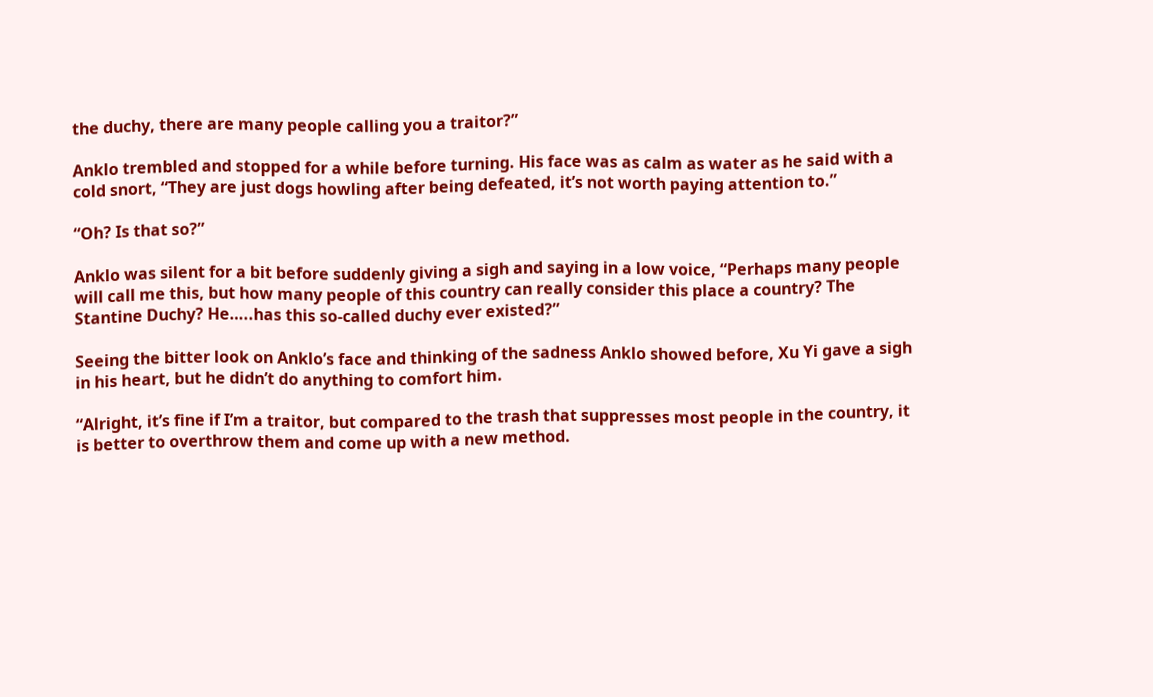the duchy, there are many people calling you a traitor?”

Anklo trembled and stopped for a while before turning. His face was as calm as water as he said with a cold snort, “They are just dogs howling after being defeated, it’s not worth paying attention to.”

“Oh? Is that so?”

Anklo was silent for a bit before suddenly giving a sigh and saying in a low voice, “Perhaps many people will call me this, but how many people of this country can really consider this place a country? The Stantine Duchy? He…..has this so-called duchy ever existed?”

Seeing the bitter look on Anklo’s face and thinking of the sadness Anklo showed before, Xu Yi gave a sigh in his heart, but he didn’t do anything to comfort him.

“Alright, it’s fine if I’m a traitor, but compared to the trash that suppresses most people in the country, it is better to overthrow them and come up with a new method.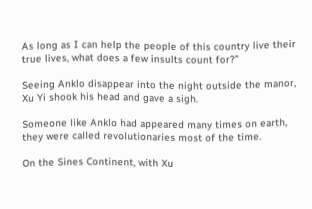As long as I can help the people of this country live their true lives, what does a few insults count for?”

Seeing Anklo disappear into the night outside the manor, Xu Yi shook his head and gave a sigh.

Someone like Anklo had appeared many times on earth, they were called revolutionaries most of the time.

On the Sines Continent, with Xu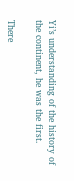Yi’s understanding of the history of the continent, he was the first.

There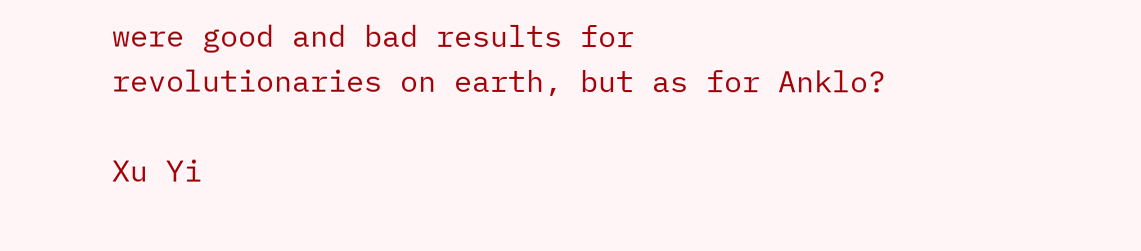were good and bad results for revolutionaries on earth, but as for Anklo?

Xu Yi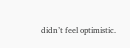didn’t feel optimistic.